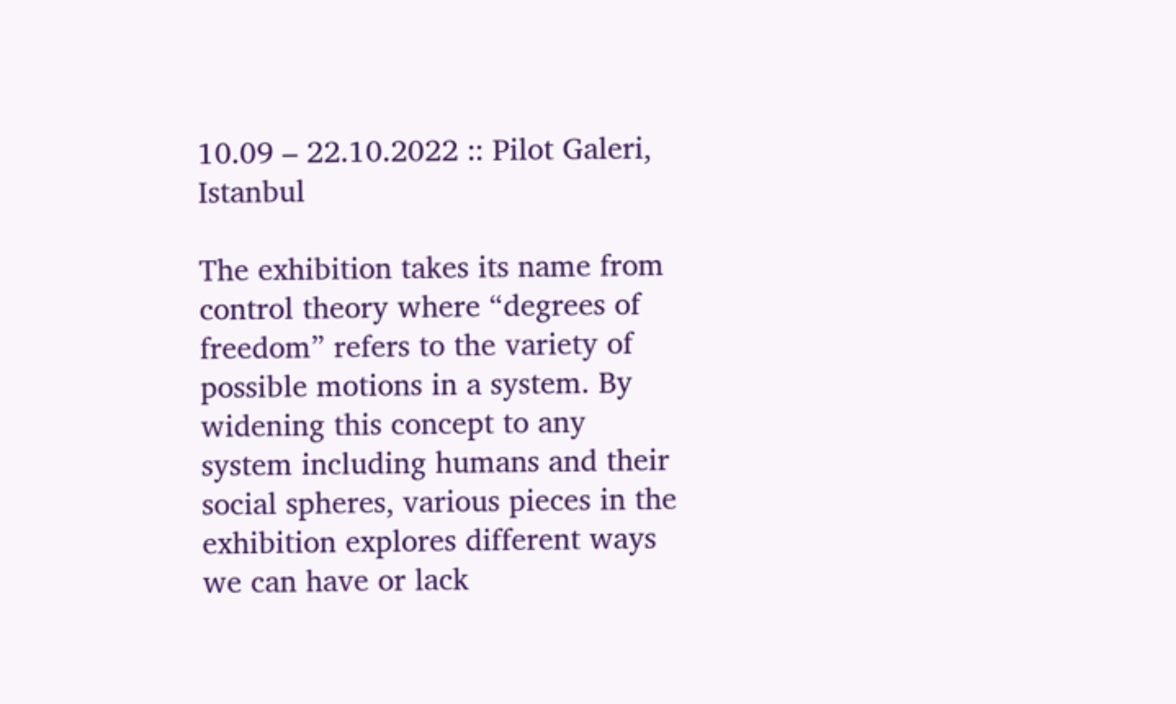10.09 – 22.10.2022 :: Pilot Galeri, Istanbul

The exhibition takes its name from control theory where “degrees of freedom” refers to the variety of possible motions in a system. By widening this concept to any system including humans and their social spheres, various pieces in the exhibition explores different ways we can have or lack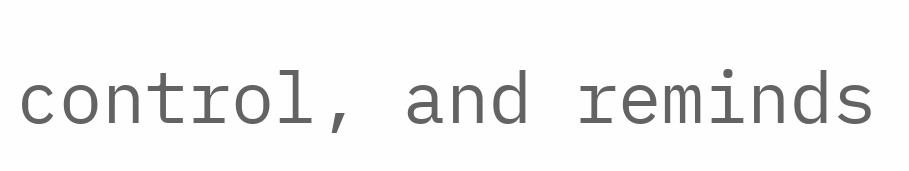control, and reminds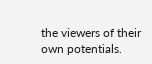the viewers of their own potentials.